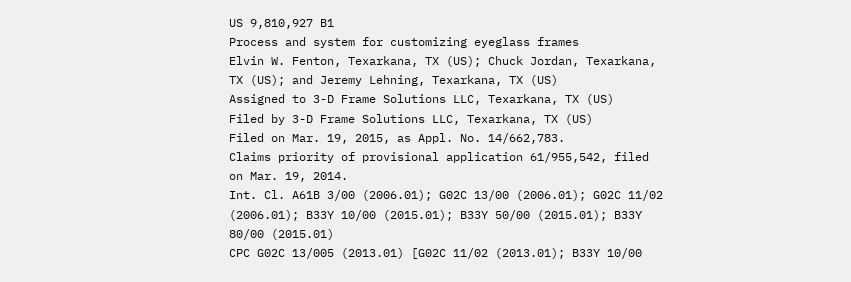US 9,810,927 B1
Process and system for customizing eyeglass frames
Elvin W. Fenton, Texarkana, TX (US); Chuck Jordan, Texarkana, TX (US); and Jeremy Lehning, Texarkana, TX (US)
Assigned to 3-D Frame Solutions LLC, Texarkana, TX (US)
Filed by 3-D Frame Solutions LLC, Texarkana, TX (US)
Filed on Mar. 19, 2015, as Appl. No. 14/662,783.
Claims priority of provisional application 61/955,542, filed on Mar. 19, 2014.
Int. Cl. A61B 3/00 (2006.01); G02C 13/00 (2006.01); G02C 11/02 (2006.01); B33Y 10/00 (2015.01); B33Y 50/00 (2015.01); B33Y 80/00 (2015.01)
CPC G02C 13/005 (2013.01) [G02C 11/02 (2013.01); B33Y 10/00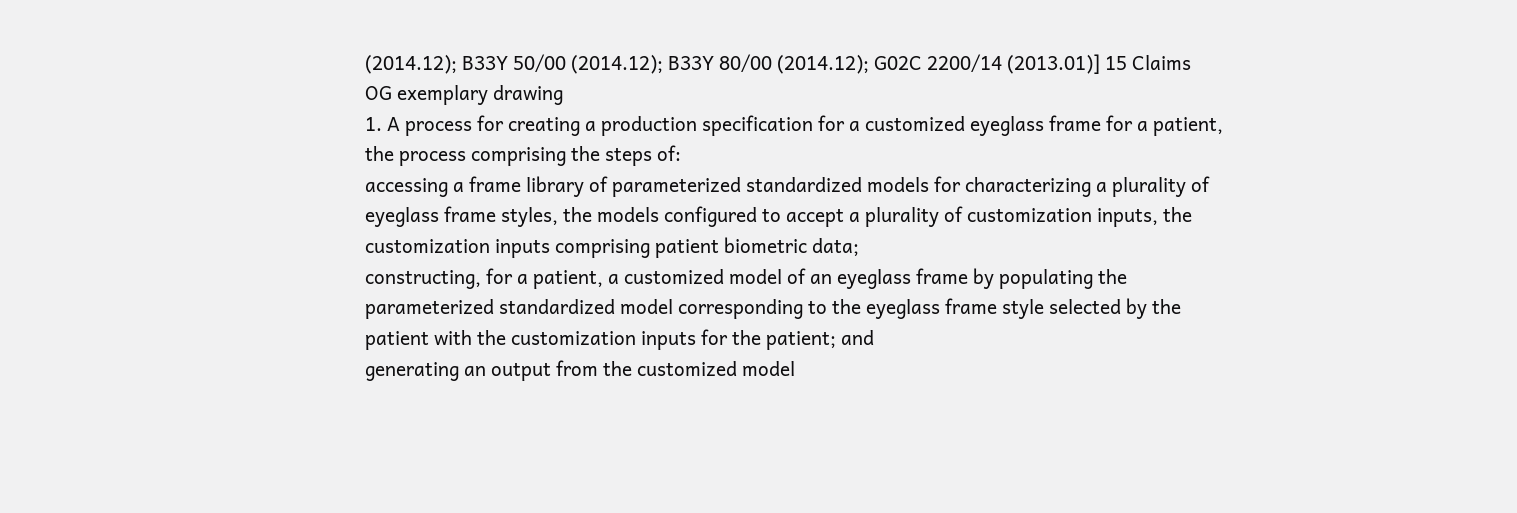(2014.12); B33Y 50/00 (2014.12); B33Y 80/00 (2014.12); G02C 2200/14 (2013.01)] 15 Claims
OG exemplary drawing
1. A process for creating a production specification for a customized eyeglass frame for a patient, the process comprising the steps of:
accessing a frame library of parameterized standardized models for characterizing a plurality of eyeglass frame styles, the models configured to accept a plurality of customization inputs, the customization inputs comprising patient biometric data;
constructing, for a patient, a customized model of an eyeglass frame by populating the parameterized standardized model corresponding to the eyeglass frame style selected by the patient with the customization inputs for the patient; and
generating an output from the customized model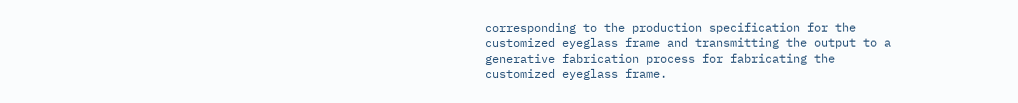corresponding to the production specification for the customized eyeglass frame and transmitting the output to a generative fabrication process for fabricating the customized eyeglass frame.